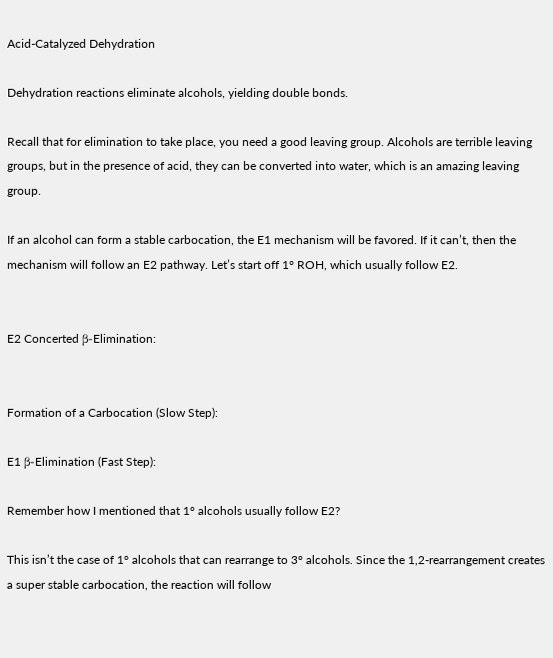Acid-Catalyzed Dehydration

Dehydration reactions eliminate alcohols, yielding double bonds.

Recall that for elimination to take place, you need a good leaving group. Alcohols are terrible leaving groups, but in the presence of acid, they can be converted into water, which is an amazing leaving group.

If an alcohol can form a stable carbocation, the E1 mechanism will be favored. If it can’t, then the mechanism will follow an E2 pathway. Let’s start off 1° ROH, which usually follow E2.


E2 Concerted β-Elimination:


Formation of a Carbocation (Slow Step):

E1 β-Elimination (Fast Step):

Remember how I mentioned that 1° alcohols usually follow E2?

This isn’t the case of 1° alcohols that can rearrange to 3° alcohols. Since the 1,2-rearrangement creates a super stable carbocation, the reaction will follow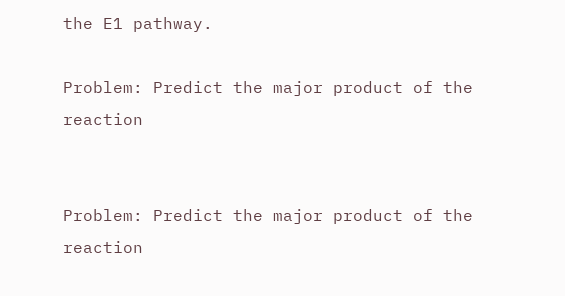the E1 pathway.

Problem: Predict the major product of the reaction


Problem: Predict the major product of the reaction